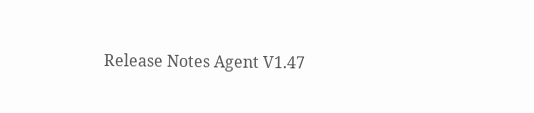Release Notes Agent V1.47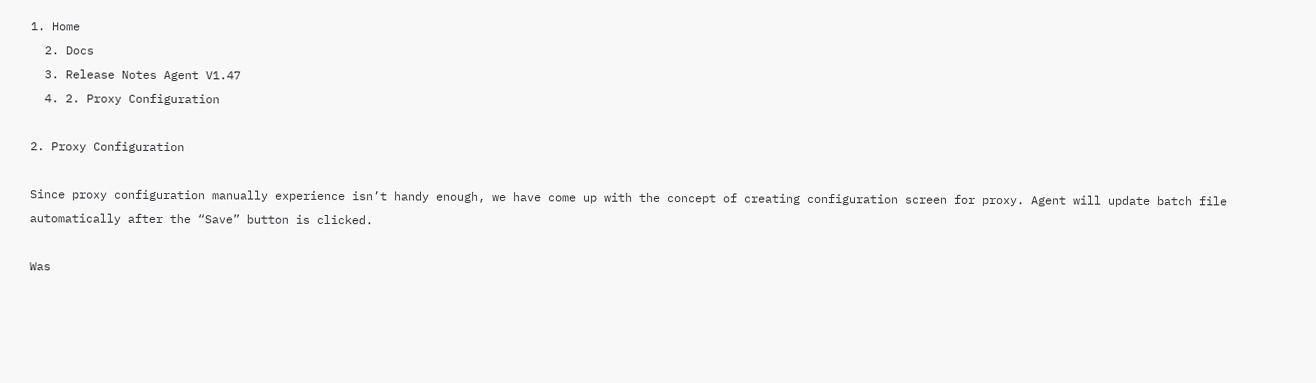1. Home
  2. Docs
  3. Release Notes Agent V1.47
  4. 2. Proxy Configuration

2. Proxy Configuration

Since proxy configuration manually experience isn’t handy enough, we have come up with the concept of creating configuration screen for proxy. Agent will update batch file automatically after the “Save” button is clicked.

Was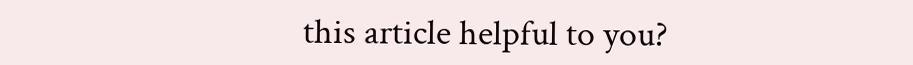this article helpful to you?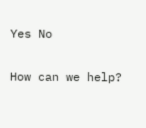Yes No

How can we help?